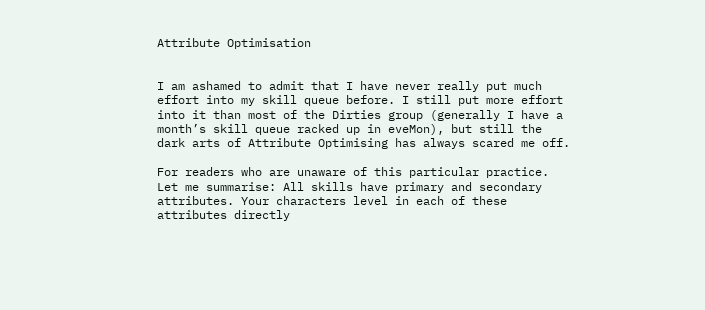Attribute Optimisation


I am ashamed to admit that I have never really put much effort into my skill queue before. I still put more effort into it than most of the Dirties group (generally I have a month’s skill queue racked up in eveMon), but still the dark arts of Attribute Optimising has always scared me off.

For readers who are unaware of this particular practice. Let me summarise: All skills have primary and secondary attributes. Your characters level in each of these attributes directly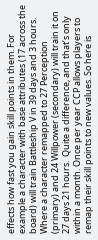effects how fast you gain skill points in them. For example a character with base attributes (17 across the board) will train Battleship V in 39 days and 3 hours. Where a character remapped to 27 Perception (primary) and 24 Willpower (secondary) will train it on 27 days 21 hours.  Quite a difference, and that’s only within a month. Once per year CCP allows players to remap their skill points to new values. So here is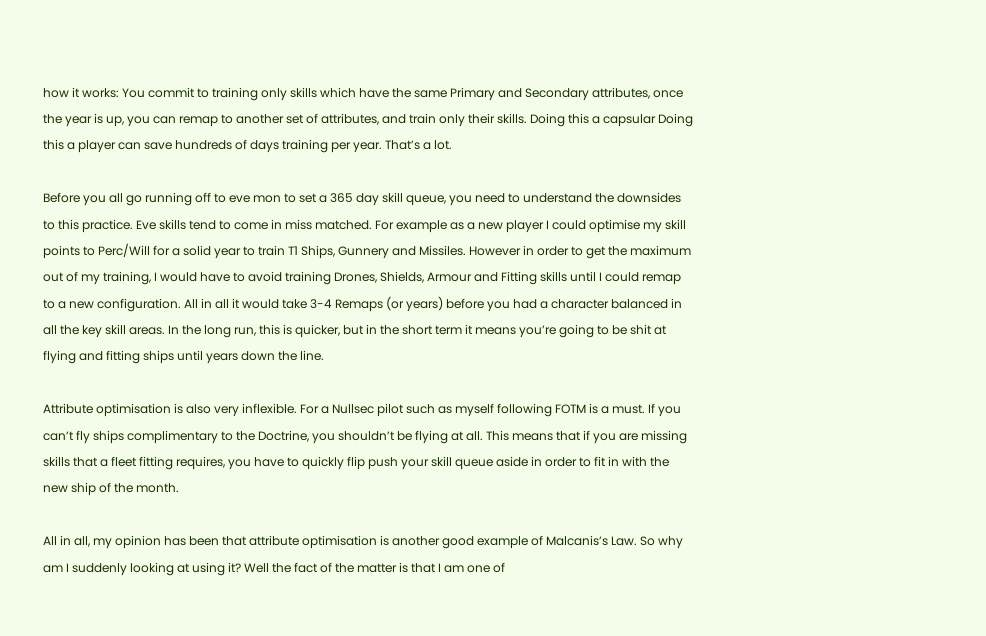how it works: You commit to training only skills which have the same Primary and Secondary attributes, once the year is up, you can remap to another set of attributes, and train only their skills. Doing this a capsular Doing this a player can save hundreds of days training per year. That’s a lot.

Before you all go running off to eve mon to set a 365 day skill queue, you need to understand the downsides to this practice. Eve skills tend to come in miss matched. For example as a new player I could optimise my skill points to Perc/Will for a solid year to train T1 Ships, Gunnery and Missiles. However in order to get the maximum out of my training, I would have to avoid training Drones, Shields, Armour and Fitting skills until I could remap to a new configuration. All in all it would take 3-4 Remaps (or years) before you had a character balanced in all the key skill areas. In the long run, this is quicker, but in the short term it means you’re going to be shit at flying and fitting ships until years down the line.

Attribute optimisation is also very inflexible. For a Nullsec pilot such as myself following FOTM is a must. If you can’t fly ships complimentary to the Doctrine, you shouldn’t be flying at all. This means that if you are missing skills that a fleet fitting requires, you have to quickly flip push your skill queue aside in order to fit in with the new ship of the month.

All in all, my opinion has been that attribute optimisation is another good example of Malcanis’s Law. So why am I suddenly looking at using it? Well the fact of the matter is that I am one of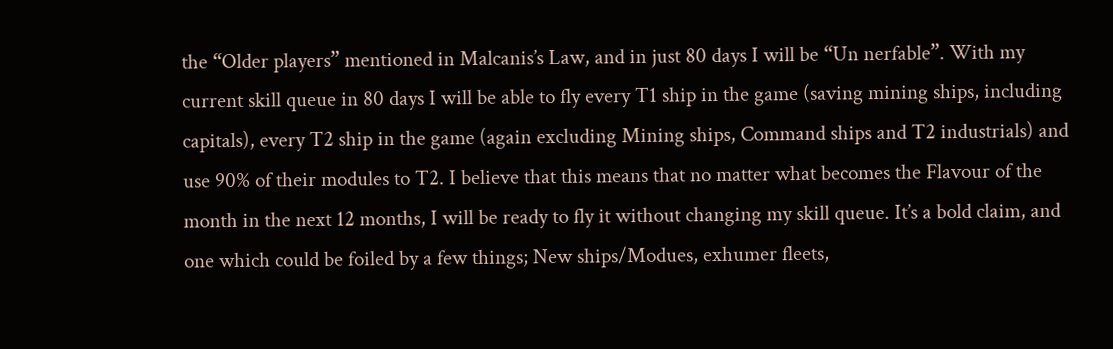the “Older players” mentioned in Malcanis’s Law, and in just 80 days I will be “Un nerfable”. With my current skill queue in 80 days I will be able to fly every T1 ship in the game (saving mining ships, including capitals), every T2 ship in the game (again excluding Mining ships, Command ships and T2 industrials) and use 90% of their modules to T2. I believe that this means that no matter what becomes the Flavour of the month in the next 12 months, I will be ready to fly it without changing my skill queue. It’s a bold claim, and one which could be foiled by a few things; New ships/Modues, exhumer fleets,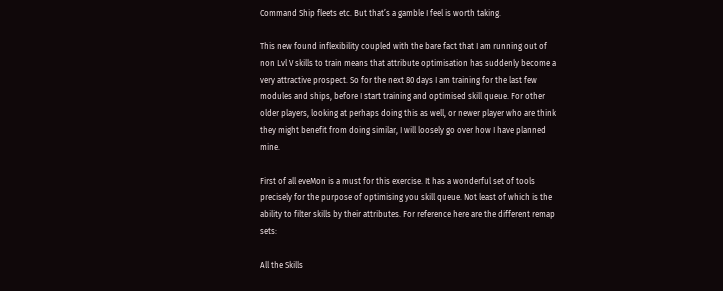Command Ship fleets etc. But that’s a gamble I feel is worth taking.

This new found inflexibility coupled with the bare fact that I am running out of non Lvl V skills to train means that attribute optimisation has suddenly become a very attractive prospect. So for the next 80 days I am training for the last few modules and ships, before I start training and optimised skill queue. For other older players, looking at perhaps doing this as well, or newer player who are think they might benefit from doing similar, I will loosely go over how I have planned mine.

First of all eveMon is a must for this exercise. It has a wonderful set of tools precisely for the purpose of optimising you skill queue. Not least of which is the ability to filter skills by their attributes. For reference here are the different remap sets:

All the Skills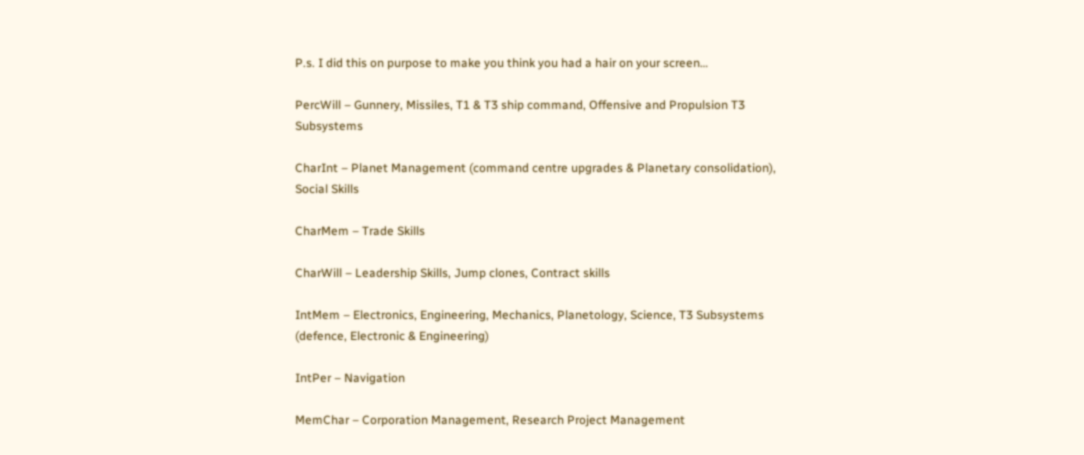P.s. I did this on purpose to make you think you had a hair on your screen…

PercWill – Gunnery, Missiles, T1 & T3 ship command, Offensive and Propulsion T3 Subsystems

CharInt – Planet Management (command centre upgrades & Planetary consolidation), Social Skills

CharMem – Trade Skills

CharWill – Leadership Skills, Jump clones, Contract skills

IntMem – Electronics, Engineering, Mechanics, Planetology, Science, T3 Subsystems (defence, Electronic & Engineering)

IntPer – Navigation

MemChar – Corporation Management, Research Project Management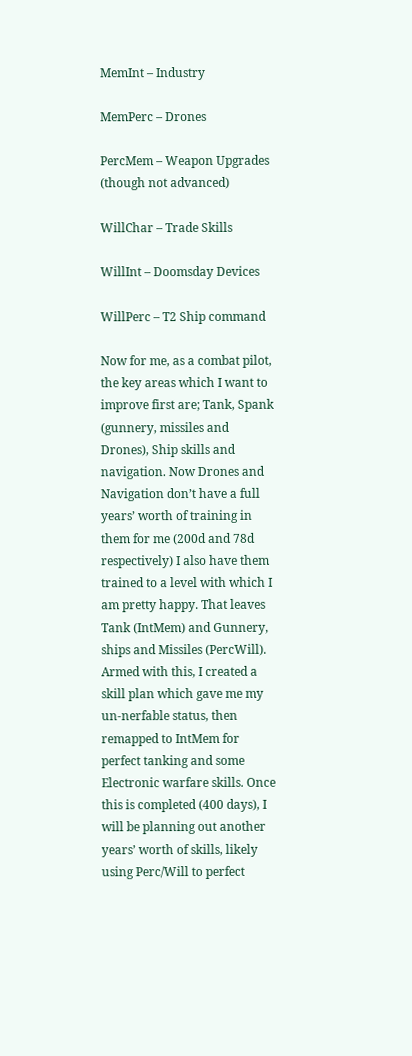MemInt – Industry

MemPerc – Drones

PercMem – Weapon Upgrades (though not advanced)

WillChar – Trade Skills

WillInt – Doomsday Devices

WillPerc – T2 Ship command

Now for me, as a combat pilot, the key areas which I want to improve first are; Tank, Spank (gunnery, missiles and Drones), Ship skills and navigation. Now Drones and Navigation don’t have a full years’ worth of training in them for me (200d and 78d respectively) I also have them trained to a level with which I am pretty happy. That leaves Tank (IntMem) and Gunnery, ships and Missiles (PercWill). Armed with this, I created a skill plan which gave me my un-nerfable status, then remapped to IntMem for perfect tanking and some Electronic warfare skills. Once this is completed (400 days), I will be planning out another years’ worth of skills, likely using Perc/Will to perfect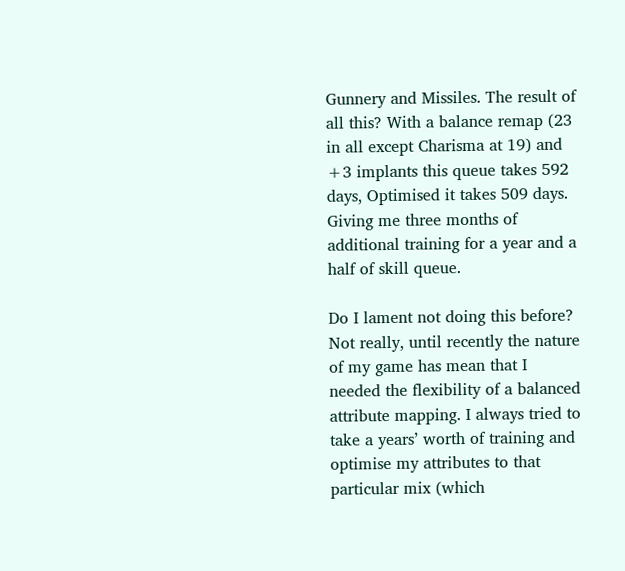Gunnery and Missiles. The result of all this? With a balance remap (23 in all except Charisma at 19) and +3 implants this queue takes 592 days, Optimised it takes 509 days. Giving me three months of additional training for a year and a half of skill queue.

Do I lament not doing this before? Not really, until recently the nature of my game has mean that I needed the flexibility of a balanced attribute mapping. I always tried to take a years’ worth of training and optimise my attributes to that particular mix (which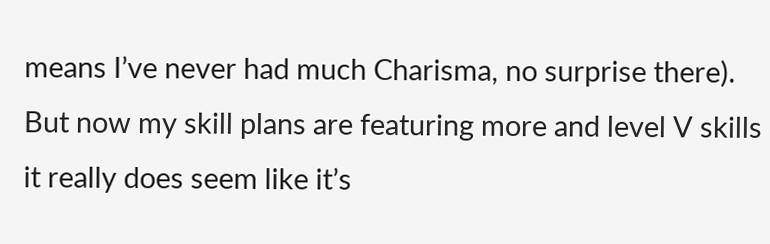means I’ve never had much Charisma, no surprise there). But now my skill plans are featuring more and level V skills it really does seem like it’s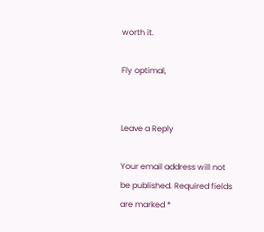worth it.

Fly optimal,


Leave a Reply

Your email address will not be published. Required fields are marked *